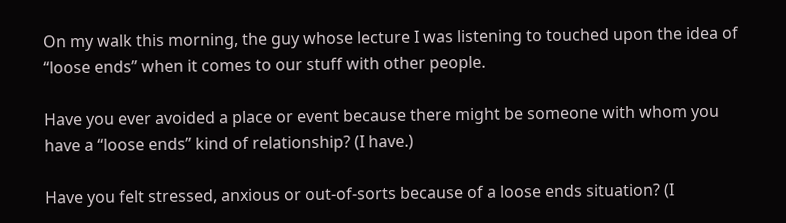On my walk this morning, the guy whose lecture I was listening to touched upon the idea of “loose ends” when it comes to our stuff with other people.

Have you ever avoided a place or event because there might be someone with whom you have a “loose ends” kind of relationship? (I have.)

Have you felt stressed, anxious or out-of-sorts because of a loose ends situation? (I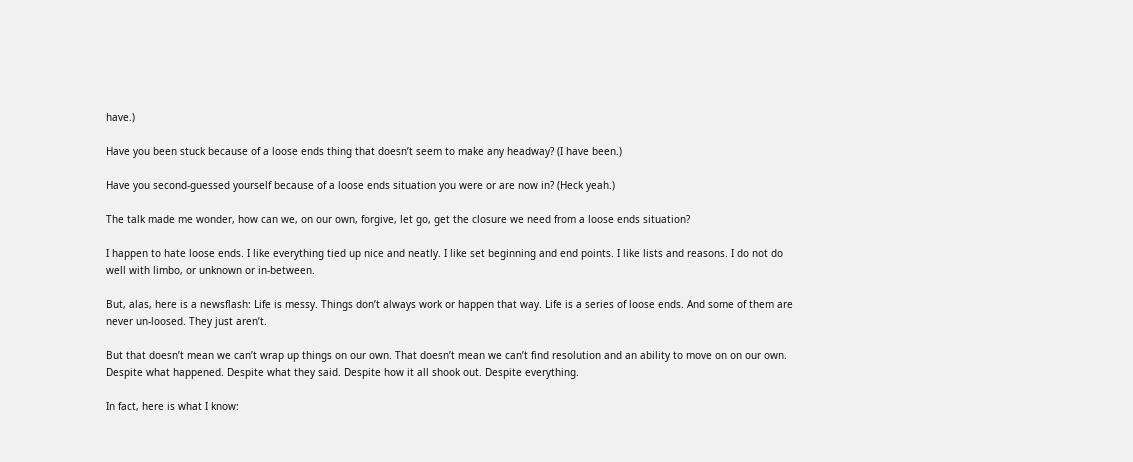have.)

Have you been stuck because of a loose ends thing that doesn’t seem to make any headway? (I have been.)

Have you second-guessed yourself because of a loose ends situation you were or are now in? (Heck yeah.)

The talk made me wonder, how can we, on our own, forgive, let go, get the closure we need from a loose ends situation?

I happen to hate loose ends. I like everything tied up nice and neatly. I like set beginning and end points. I like lists and reasons. I do not do well with limbo, or unknown or in-between.

But, alas, here is a newsflash: Life is messy. Things don’t always work or happen that way. Life is a series of loose ends. And some of them are never un-loosed. They just aren’t.

But that doesn’t mean we can’t wrap up things on our own. That doesn’t mean we can’t find resolution and an ability to move on on our own. Despite what happened. Despite what they said. Despite how it all shook out. Despite everything.

In fact, here is what I know: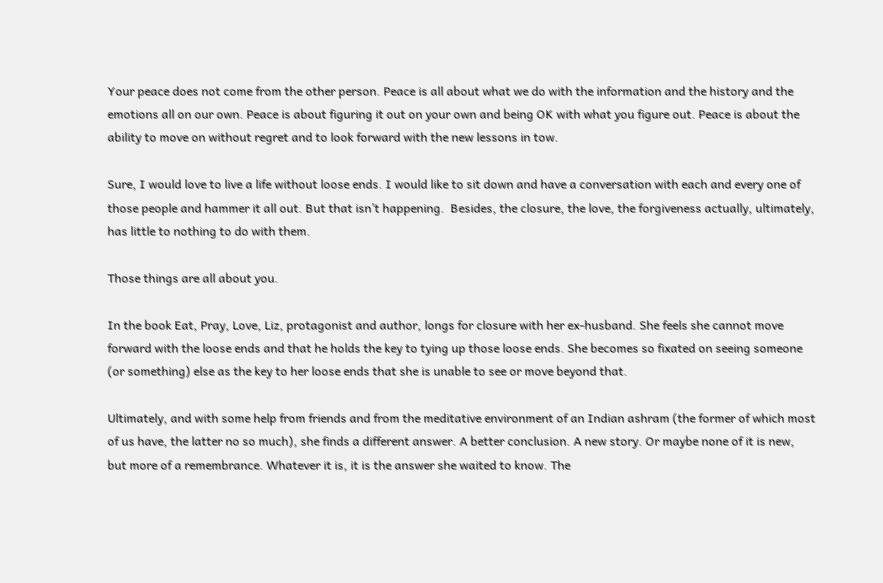Your peace does not come from the other person. Peace is all about what we do with the information and the history and the emotions all on our own. Peace is about figuring it out on your own and being OK with what you figure out. Peace is about the ability to move on without regret and to look forward with the new lessons in tow.

Sure, I would love to live a life without loose ends. I would like to sit down and have a conversation with each and every one of those people and hammer it all out. But that isn’t happening.  Besides, the closure, the love, the forgiveness actually, ultimately, has little to nothing to do with them.

Those things are all about you.

In the book Eat, Pray, Love, Liz, protagonist and author, longs for closure with her ex-husband. She feels she cannot move forward with the loose ends and that he holds the key to tying up those loose ends. She becomes so fixated on seeing someone (or something) else as the key to her loose ends that she is unable to see or move beyond that.

Ultimately, and with some help from friends and from the meditative environment of an Indian ashram (the former of which most of us have, the latter no so much), she finds a different answer. A better conclusion. A new story. Or maybe none of it is new, but more of a remembrance. Whatever it is, it is the answer she waited to know. The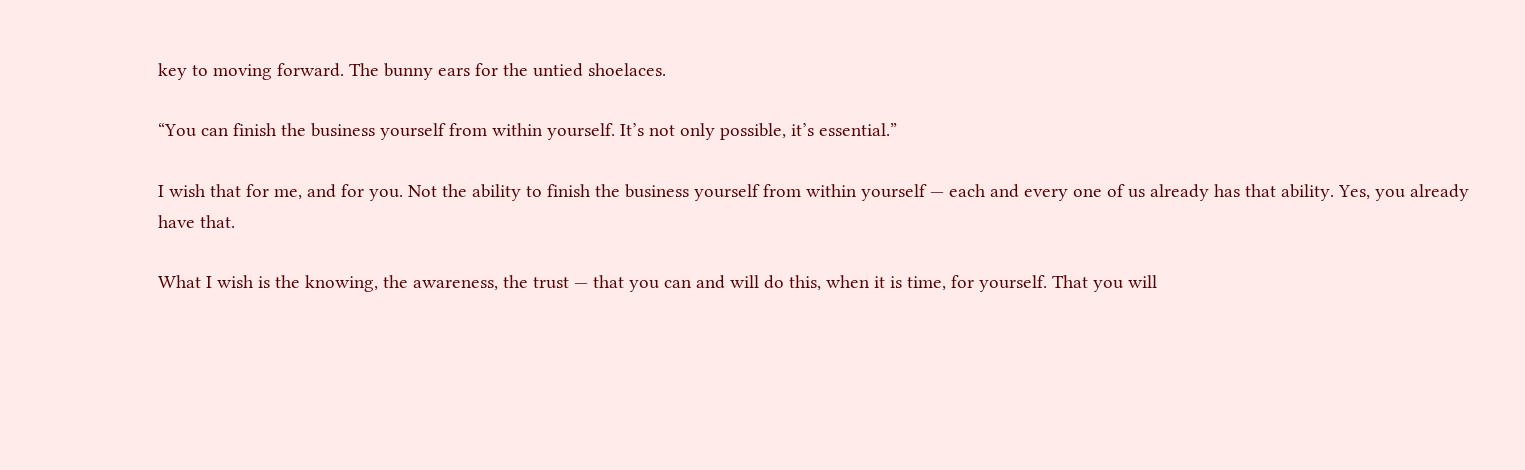key to moving forward. The bunny ears for the untied shoelaces.

“You can finish the business yourself from within yourself. It’s not only possible, it’s essential.”

I wish that for me, and for you. Not the ability to finish the business yourself from within yourself — each and every one of us already has that ability. Yes, you already have that.

What I wish is the knowing, the awareness, the trust — that you can and will do this, when it is time, for yourself. That you will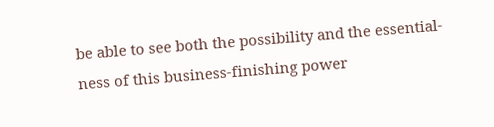be able to see both the possibility and the essential-ness of this business-finishing power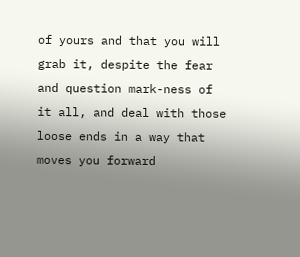of yours and that you will grab it, despite the fear and question mark-ness of it all, and deal with those loose ends in a way that moves you forward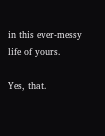in this ever-messy life of yours.

Yes, that.